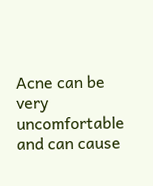Acne can be very uncomfortable and can cause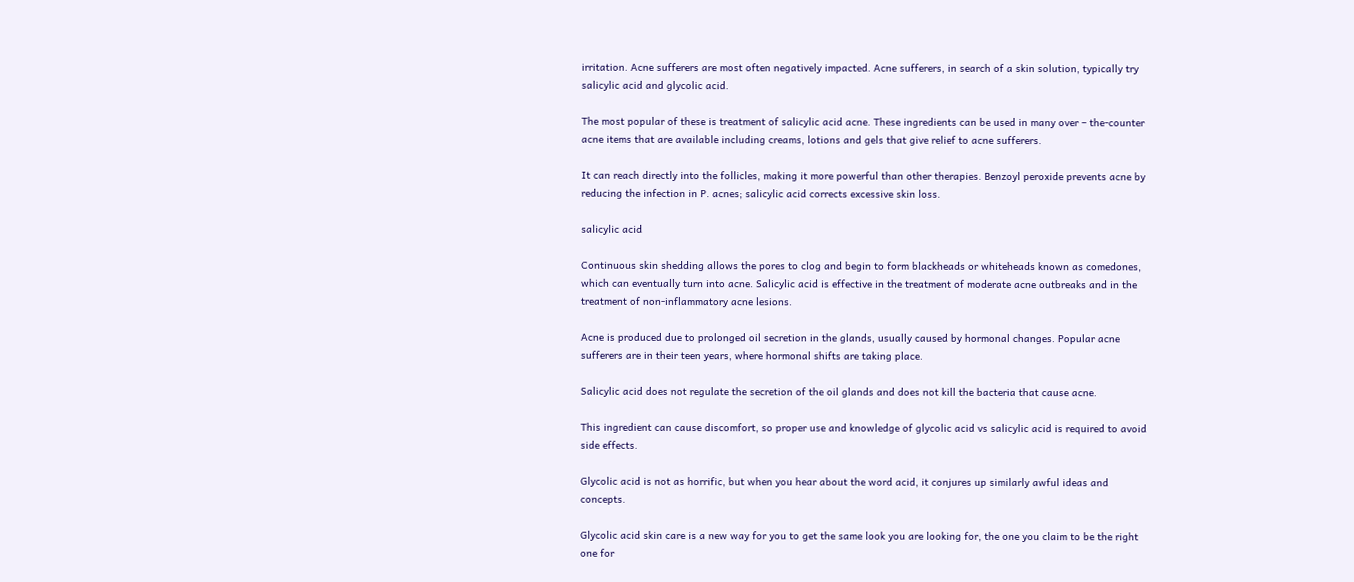irritation. Acne sufferers are most often negatively impacted. Acne sufferers, in search of a skin solution, typically try salicylic acid and glycolic acid.

The most popular of these is treatment of salicylic acid acne. These ingredients can be used in many over – the-counter acne items that are available including creams, lotions and gels that give relief to acne sufferers.

It can reach directly into the follicles, making it more powerful than other therapies. Benzoyl peroxide prevents acne by reducing the infection in P. acnes; salicylic acid corrects excessive skin loss.

salicylic acid

Continuous skin shedding allows the pores to clog and begin to form blackheads or whiteheads known as comedones, which can eventually turn into acne. Salicylic acid is effective in the treatment of moderate acne outbreaks and in the treatment of non-inflammatory acne lesions.

Acne is produced due to prolonged oil secretion in the glands, usually caused by hormonal changes. Popular acne sufferers are in their teen years, where hormonal shifts are taking place.

Salicylic acid does not regulate the secretion of the oil glands and does not kill the bacteria that cause acne.

This ingredient can cause discomfort, so proper use and knowledge of glycolic acid vs salicylic acid is required to avoid side effects.

Glycolic acid is not as horrific, but when you hear about the word acid, it conjures up similarly awful ideas and concepts.

Glycolic acid skin care is a new way for you to get the same look you are looking for, the one you claim to be the right one for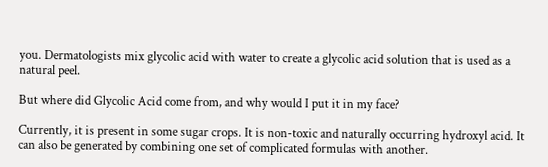you. Dermatologists mix glycolic acid with water to create a glycolic acid solution that is used as a natural peel.

But where did Glycolic Acid come from, and why would I put it in my face?

Currently, it is present in some sugar crops. It is non-toxic and naturally occurring hydroxyl acid. It can also be generated by combining one set of complicated formulas with another.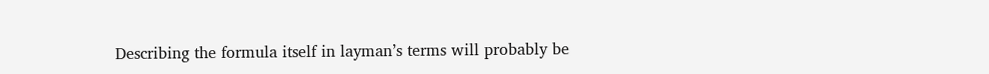Describing the formula itself in layman’s terms will probably be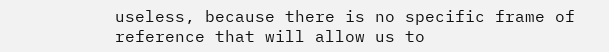useless, because there is no specific frame of reference that will allow us to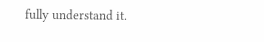fully understand it.